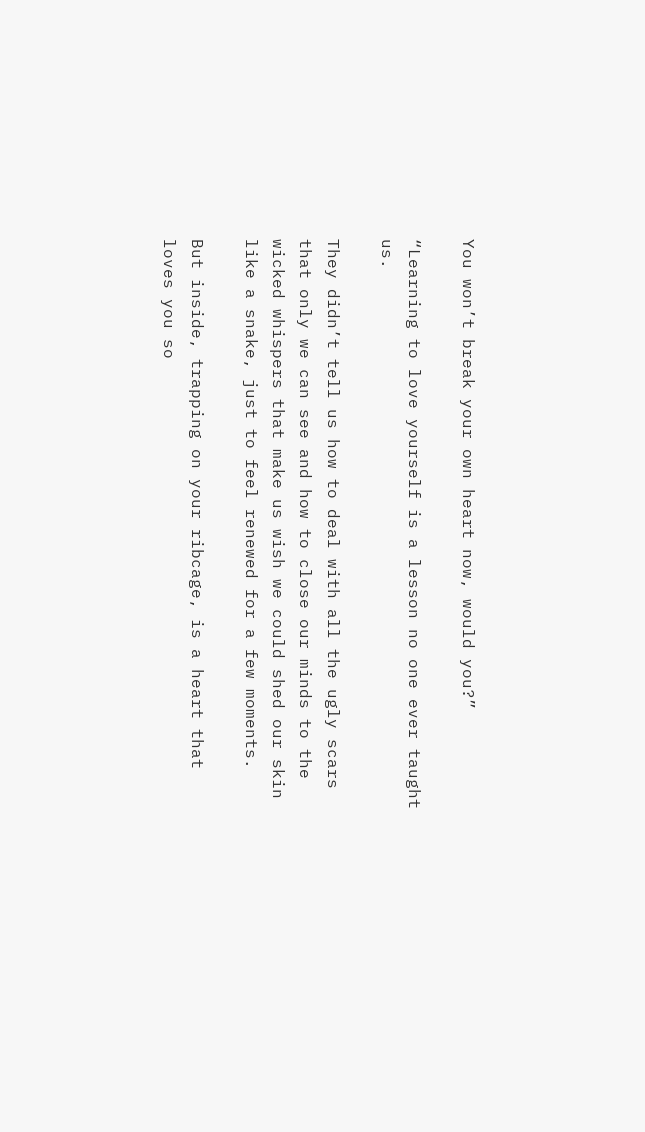You won’t break your own heart now, would you?”

“Learning to love yourself is a lesson no one ever taught us.

They didn’t tell us how to deal with all the ugly scars that only we can see and how to close our minds to the wicked whispers that make us wish we could shed our skin like a snake, just to feel renewed for a few moments.

But inside, trapping on your ribcage, is a heart that loves you so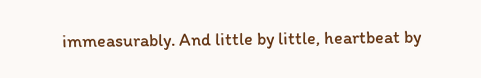immeasurably. And little by little, heartbeat by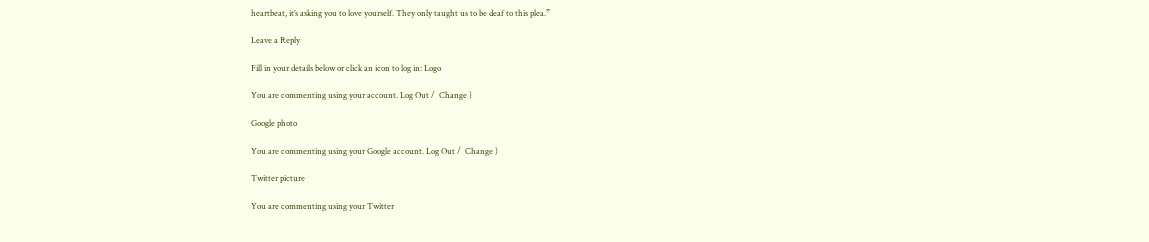heartbeat, it’s asking you to love yourself. They only taught us to be deaf to this plea.”

Leave a Reply

Fill in your details below or click an icon to log in: Logo

You are commenting using your account. Log Out /  Change )

Google photo

You are commenting using your Google account. Log Out /  Change )

Twitter picture

You are commenting using your Twitter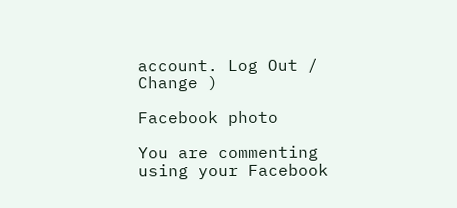account. Log Out /  Change )

Facebook photo

You are commenting using your Facebook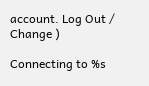account. Log Out /  Change )

Connecting to %s